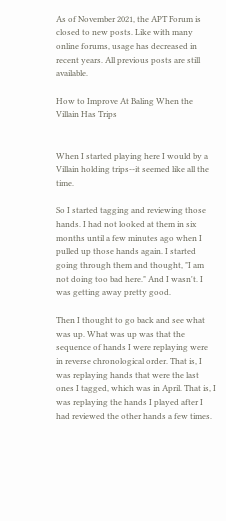As of November 2021, the APT Forum is closed to new posts. Like with many online forums, usage has decreased in recent years. All previous posts are still available.

How to Improve At Baling When the Villain Has Trips


When I started playing here I would by a Villain holding trips--it seemed like all the time.

So I started tagging and reviewing those hands. I had not looked at them in six months until a few minutes ago when I pulled up those hands again. I started going through them and thought, "I am not doing too bad here." And I wasn't. I was getting away pretty good.

Then I thought to go back and see what was up. What was up was that the sequence of hands I were replaying were in reverse chronological order. That is, I was replaying hands that were the last ones I tagged, which was in April. That is, I was replaying the hands I played after I had reviewed the other hands a few times.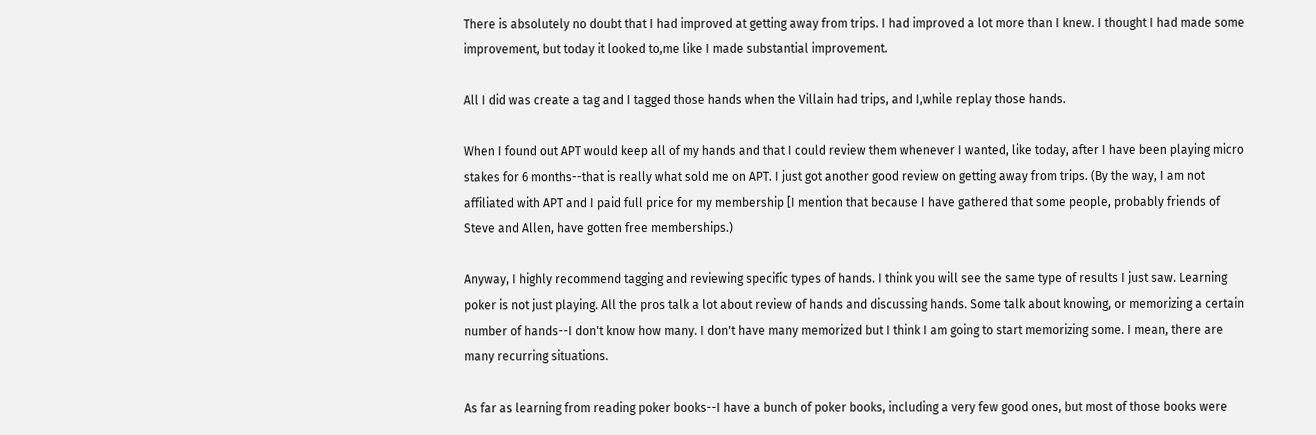There is absolutely no doubt that I had improved at getting away from trips. I had improved a lot more than I knew. I thought I had made some improvement, but today it looked to,me like I made substantial improvement.

All I did was create a tag and I tagged those hands when the Villain had trips, and I,while replay those hands.

When I found out APT would keep all of my hands and that I could review them whenever I wanted, like today, after I have been playing micro stakes for 6 months--that is really what sold me on APT. I just got another good review on getting away from trips. (By the way, I am not affiliated with APT and I paid full price for my membership [I mention that because I have gathered that some people, probably friends of Steve and Allen, have gotten free memberships.)

Anyway, I highly recommend tagging and reviewing specific types of hands. I think you will see the same type of results I just saw. Learning poker is not just playing. All the pros talk a lot about review of hands and discussing hands. Some talk about knowing, or memorizing a certain number of hands--I don't know how many. I don't have many memorized but I think I am going to start memorizing some. I mean, there are many recurring situations.

As far as learning from reading poker books--I have a bunch of poker books, including a very few good ones, but most of those books were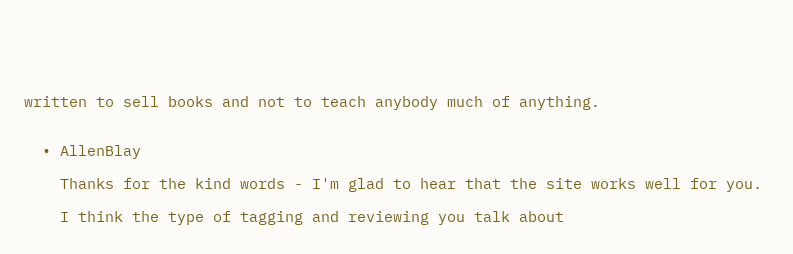written to sell books and not to teach anybody much of anything.


  • AllenBlay

    Thanks for the kind words - I'm glad to hear that the site works well for you.

    I think the type of tagging and reviewing you talk about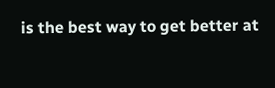is the best way to get better at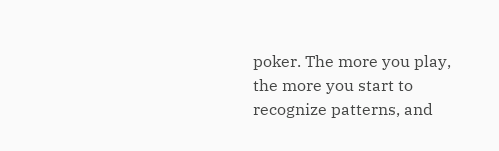poker. The more you play, the more you start to recognize patterns, and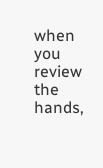when you review the hands,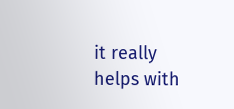it really helps with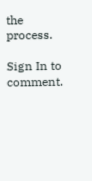the process.

Sign In to comment.